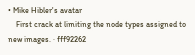• Mike Hibler's avatar
    First crack at limiting the node types assigned to new images. · fff92262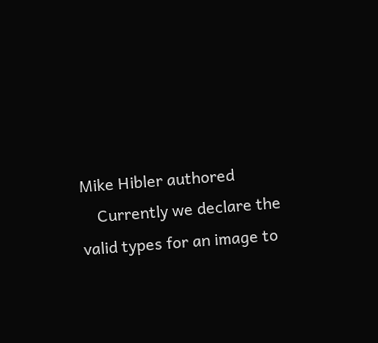Mike Hibler authored
    Currently we declare the valid types for an image to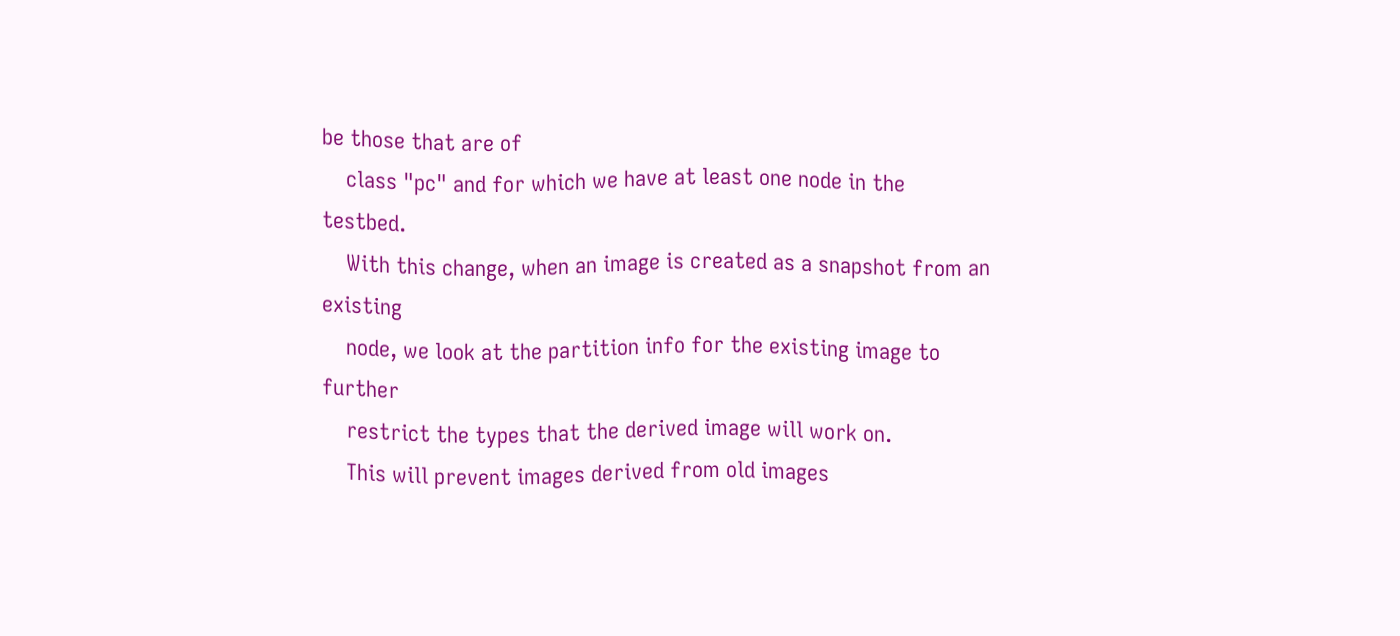be those that are of
    class "pc" and for which we have at least one node in the testbed.
    With this change, when an image is created as a snapshot from an existing
    node, we look at the partition info for the existing image to further
    restrict the types that the derived image will work on.
    This will prevent images derived from old images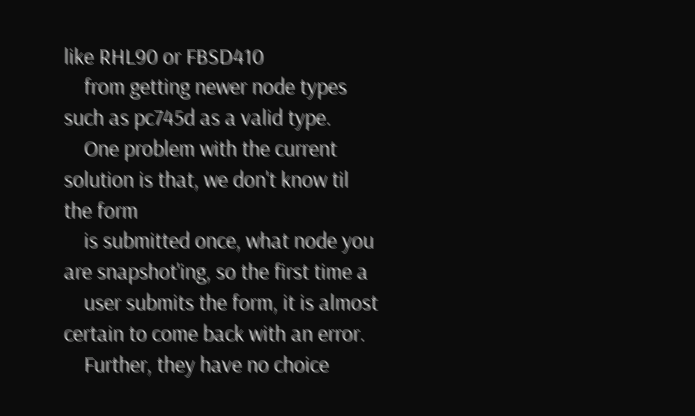like RHL90 or FBSD410
    from getting newer node types such as pc745d as a valid type.
    One problem with the current solution is that, we don't know til the form
    is submitted once, what node you are snapshot'ing, so the first time a
    user submits the form, it is almost certain to come back with an error.
    Further, they have no choice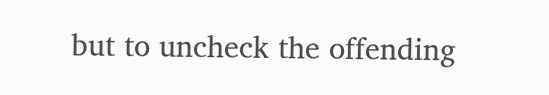but to uncheck the offending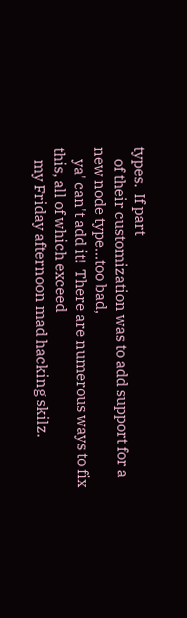types.  If part
    of their customization was to add support for a new node type...too bad,
    ya' can't add it!  There are numerous ways to fix this, all of which exceed
    my Friday afternoon mad hacking skilz.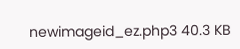newimageid_ez.php3 40.3 KB